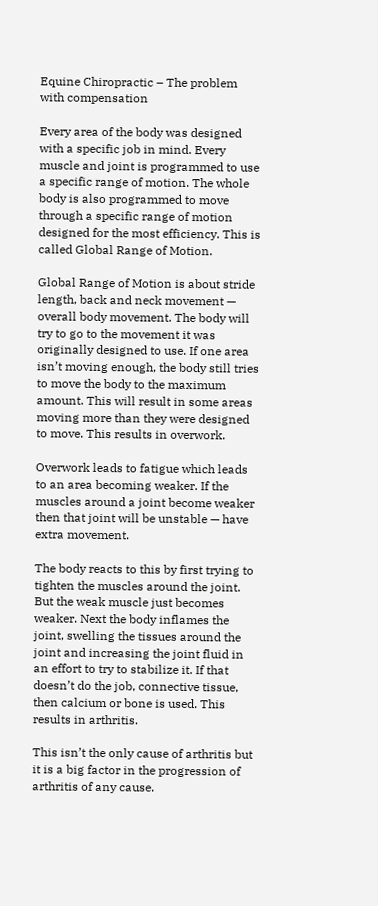Equine Chiropractic – The problem with compensation

Every area of the body was designed with a specific job in mind. Every muscle and joint is programmed to use a specific range of motion. The whole body is also programmed to move through a specific range of motion designed for the most efficiency. This is called Global Range of Motion.

Global Range of Motion is about stride length, back and neck movement — overall body movement. The body will try to go to the movement it was originally designed to use. If one area isn’t moving enough, the body still tries to move the body to the maximum amount. This will result in some areas moving more than they were designed to move. This results in overwork.

Overwork leads to fatigue which leads to an area becoming weaker. If the muscles around a joint become weaker then that joint will be unstable — have extra movement.

The body reacts to this by first trying to tighten the muscles around the joint. But the weak muscle just becomes weaker. Next the body inflames the joint, swelling the tissues around the joint and increasing the joint fluid in an effort to try to stabilize it. If that doesn’t do the job, connective tissue, then calcium or bone is used. This results in arthritis.

This isn’t the only cause of arthritis but it is a big factor in the progression of arthritis of any cause.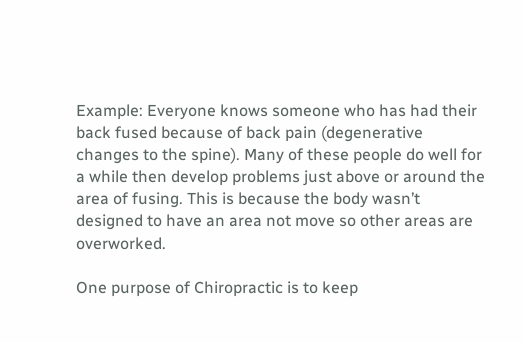Example: Everyone knows someone who has had their back fused because of back pain (degenerative changes to the spine). Many of these people do well for a while then develop problems just above or around the area of fusing. This is because the body wasn’t designed to have an area not move so other areas are overworked.

One purpose of Chiropractic is to keep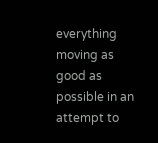everything moving as good as possible in an attempt to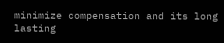minimize compensation and its long lasting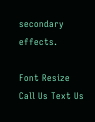secondary effects.

Font Resize
Call Us Text Us